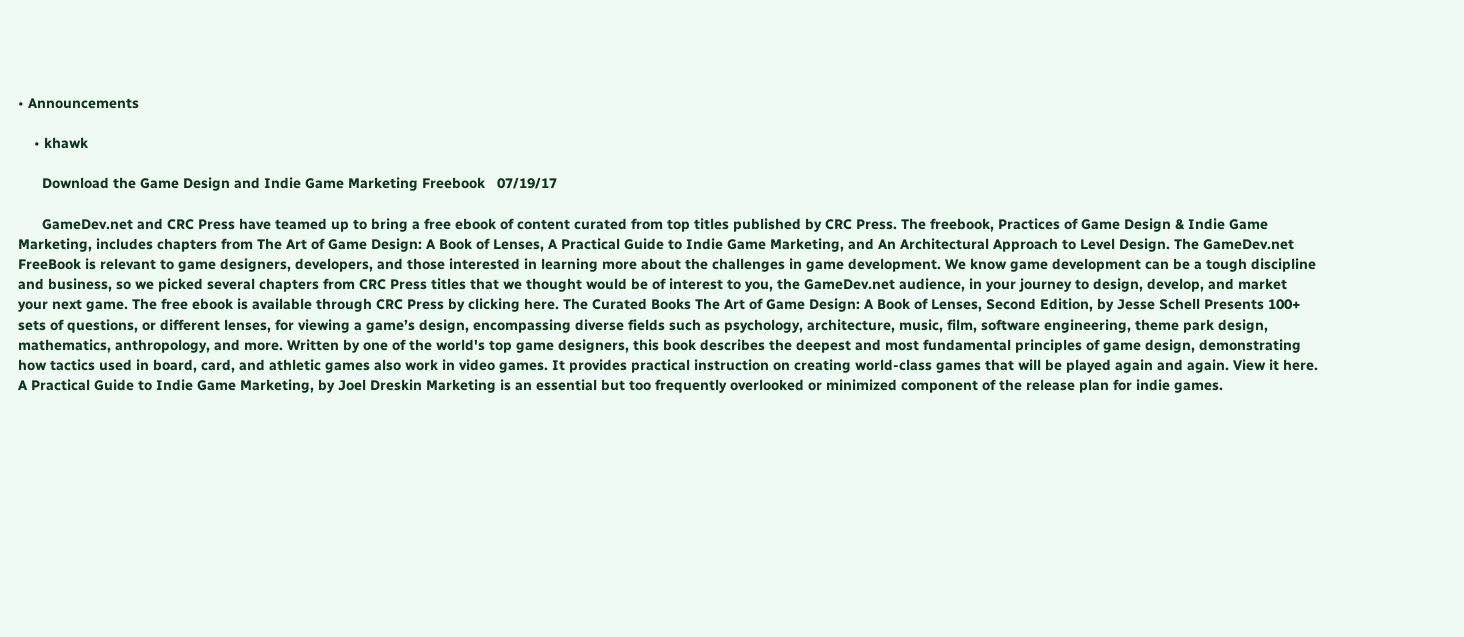• Announcements

    • khawk

      Download the Game Design and Indie Game Marketing Freebook   07/19/17

      GameDev.net and CRC Press have teamed up to bring a free ebook of content curated from top titles published by CRC Press. The freebook, Practices of Game Design & Indie Game Marketing, includes chapters from The Art of Game Design: A Book of Lenses, A Practical Guide to Indie Game Marketing, and An Architectural Approach to Level Design. The GameDev.net FreeBook is relevant to game designers, developers, and those interested in learning more about the challenges in game development. We know game development can be a tough discipline and business, so we picked several chapters from CRC Press titles that we thought would be of interest to you, the GameDev.net audience, in your journey to design, develop, and market your next game. The free ebook is available through CRC Press by clicking here. The Curated Books The Art of Game Design: A Book of Lenses, Second Edition, by Jesse Schell Presents 100+ sets of questions, or different lenses, for viewing a game’s design, encompassing diverse fields such as psychology, architecture, music, film, software engineering, theme park design, mathematics, anthropology, and more. Written by one of the world's top game designers, this book describes the deepest and most fundamental principles of game design, demonstrating how tactics used in board, card, and athletic games also work in video games. It provides practical instruction on creating world-class games that will be played again and again. View it here. A Practical Guide to Indie Game Marketing, by Joel Dreskin Marketing is an essential but too frequently overlooked or minimized component of the release plan for indie games.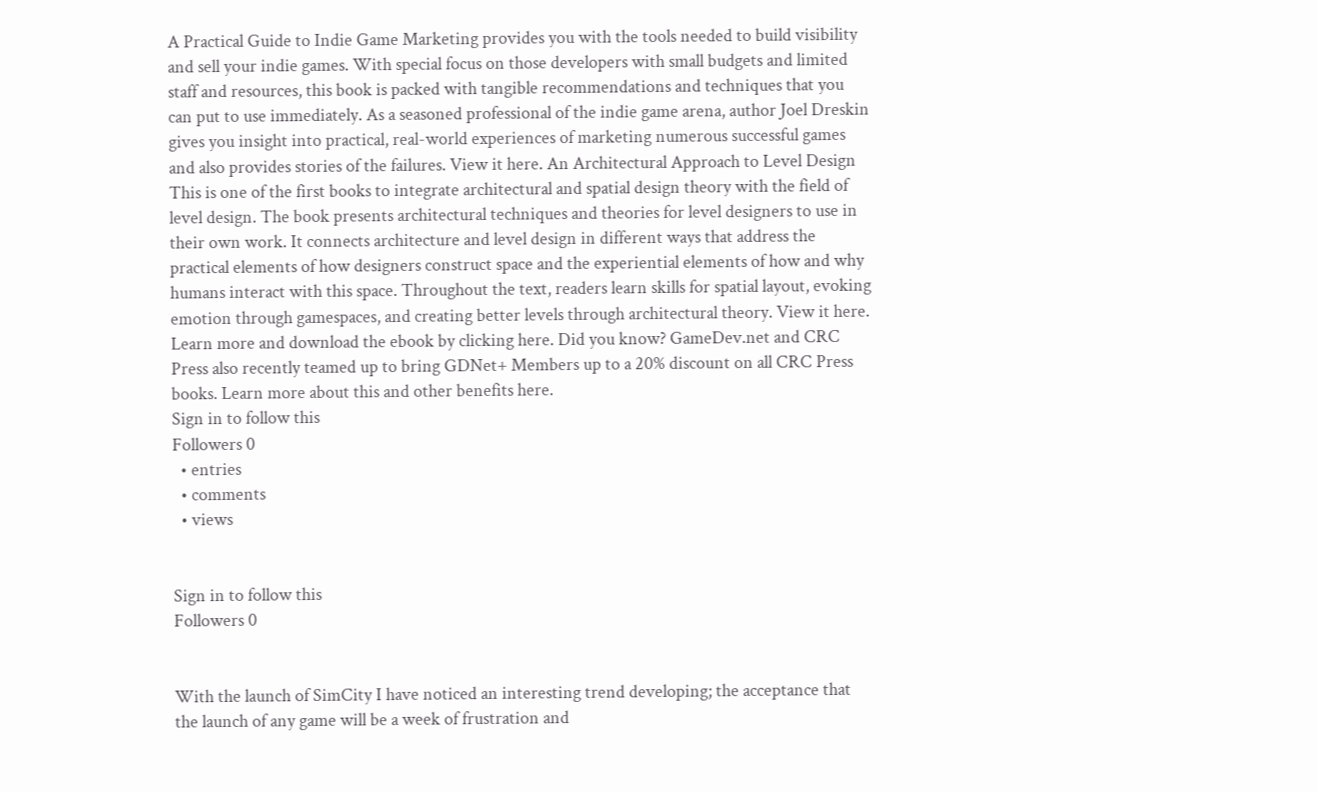A Practical Guide to Indie Game Marketing provides you with the tools needed to build visibility and sell your indie games. With special focus on those developers with small budgets and limited staff and resources, this book is packed with tangible recommendations and techniques that you can put to use immediately. As a seasoned professional of the indie game arena, author Joel Dreskin gives you insight into practical, real-world experiences of marketing numerous successful games and also provides stories of the failures. View it here. An Architectural Approach to Level Design This is one of the first books to integrate architectural and spatial design theory with the field of level design. The book presents architectural techniques and theories for level designers to use in their own work. It connects architecture and level design in different ways that address the practical elements of how designers construct space and the experiential elements of how and why humans interact with this space. Throughout the text, readers learn skills for spatial layout, evoking emotion through gamespaces, and creating better levels through architectural theory. View it here. Learn more and download the ebook by clicking here. Did you know? GameDev.net and CRC Press also recently teamed up to bring GDNet+ Members up to a 20% discount on all CRC Press books. Learn more about this and other benefits here.
Sign in to follow this
Followers 0
  • entries
  • comments
  • views


Sign in to follow this
Followers 0


With the launch of SimCity I have noticed an interesting trend developing; the acceptance that the launch of any game will be a week of frustration and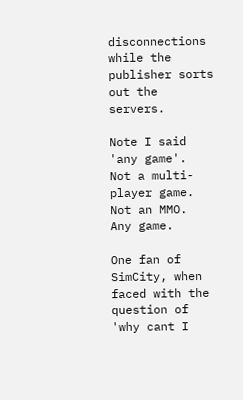disconnections while the publisher sorts out the servers.

Note I said 'any game'.
Not a multi-player game.
Not an MMO.
Any game.

One fan of SimCity, when faced with the question of 'why cant I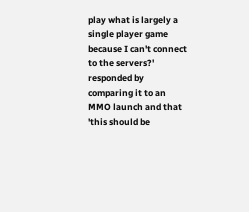play what is largely a single player game because I can't connect to the servers?' responded by comparing it to an MMO launch and that 'this should be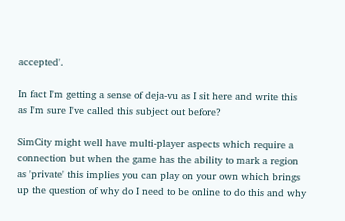accepted'.

In fact I'm getting a sense of deja-vu as I sit here and write this as I'm sure I've called this subject out before?

SimCity might well have multi-player aspects which require a connection but when the game has the ability to mark a region as 'private' this implies you can play on your own which brings up the question of why do I need to be online to do this and why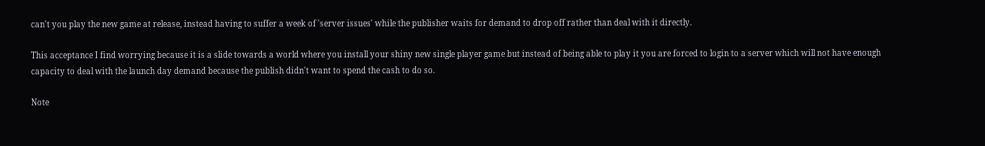can't you play the new game at release, instead having to suffer a week of 'server issues' while the publisher waits for demand to drop off rather than deal with it directly.

This acceptance I find worrying because it is a slide towards a world where you install your shiny new single player game but instead of being able to play it you are forced to login to a server which will not have enough capacity to deal with the launch day demand because the publish didn't want to spend the cash to do so.

Note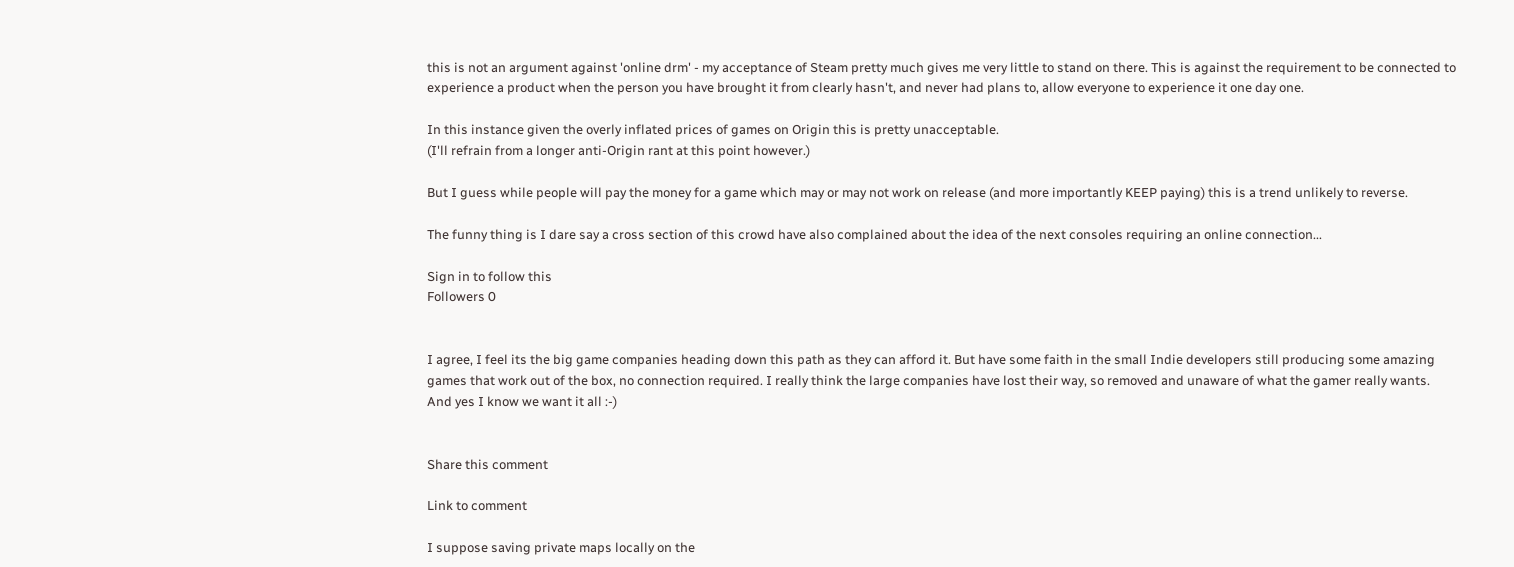this is not an argument against 'online drm' - my acceptance of Steam pretty much gives me very little to stand on there. This is against the requirement to be connected to experience a product when the person you have brought it from clearly hasn't, and never had plans to, allow everyone to experience it one day one.

In this instance given the overly inflated prices of games on Origin this is pretty unacceptable.
(I'll refrain from a longer anti-Origin rant at this point however.)

But I guess while people will pay the money for a game which may or may not work on release (and more importantly KEEP paying) this is a trend unlikely to reverse.

The funny thing is I dare say a cross section of this crowd have also complained about the idea of the next consoles requiring an online connection...

Sign in to follow this
Followers 0


I agree, I feel its the big game companies heading down this path as they can afford it. But have some faith in the small Indie developers still producing some amazing games that work out of the box, no connection required. I really think the large companies have lost their way, so removed and unaware of what the gamer really wants. And yes I know we want it all :-)


Share this comment

Link to comment

I suppose saving private maps locally on the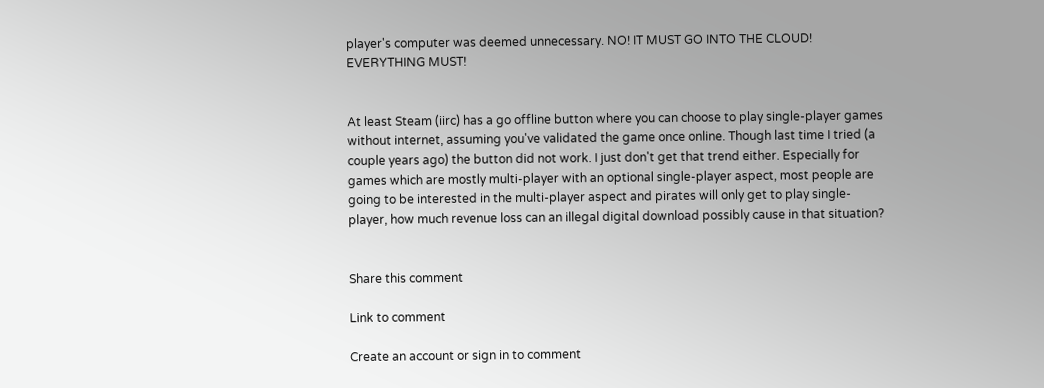player's computer was deemed unnecessary. NO! IT MUST GO INTO THE CLOUD! EVERYTHING MUST!


At least Steam (iirc) has a go offline button where you can choose to play single-player games without internet, assuming you've validated the game once online. Though last time I tried (a couple years ago) the button did not work. I just don't get that trend either. Especially for games which are mostly multi-player with an optional single-player aspect, most people are going to be interested in the multi-player aspect and pirates will only get to play single-player, how much revenue loss can an illegal digital download possibly cause in that situation?


Share this comment

Link to comment

Create an account or sign in to comment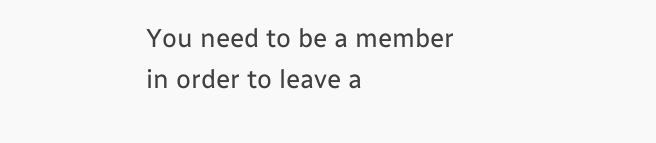You need to be a member in order to leave a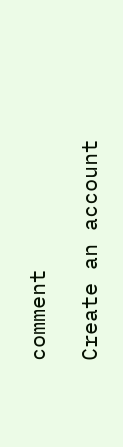comment

Create an account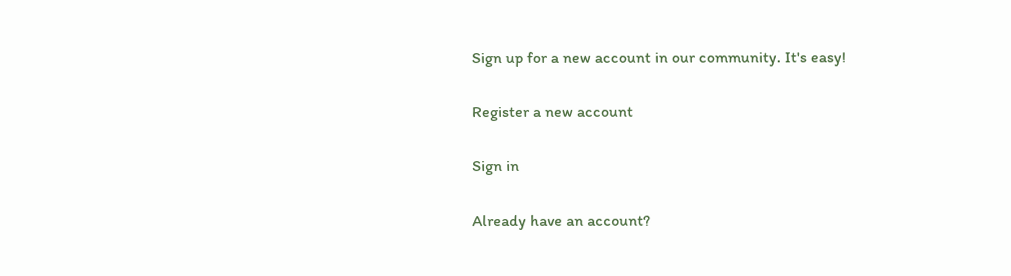Sign up for a new account in our community. It's easy!

Register a new account

Sign in

Already have an account?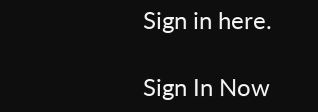Sign in here.

Sign In Now